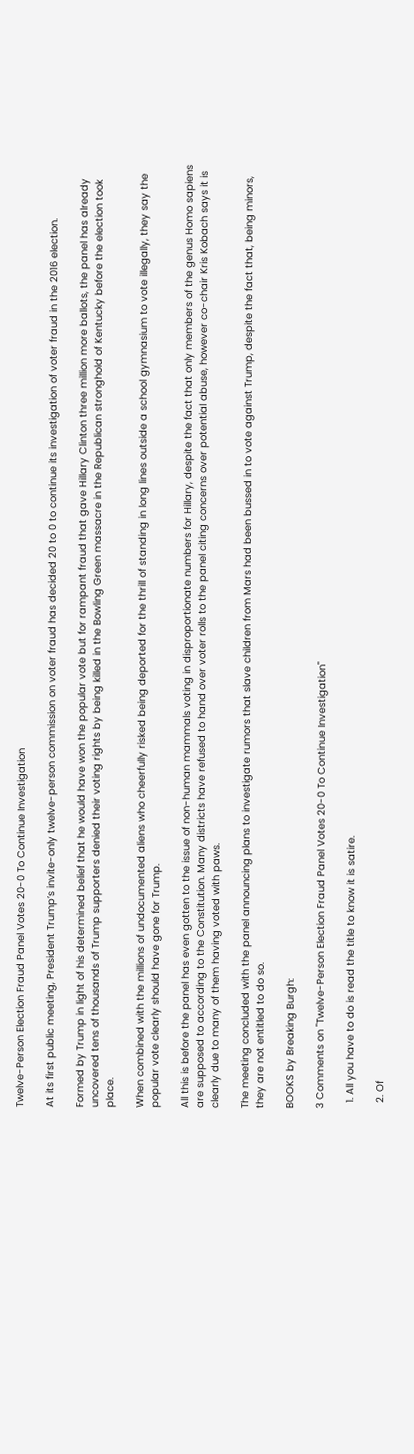Twelve-Person Election Fraud Panel Votes 20-0 To Continue Investigation

At its first public meeting, President Trump’s invite-only twelve-person commission on voter fraud has decided 20 to 0 to continue its investigation of voter fraud in the 2016 election.

Formed by Trump in light of his determined belief that he would have won the popular vote but for rampant fraud that gave Hillary Clinton three million more ballots, the panel has already uncovered tens of thousands of Trump supporters denied their voting rights by being killed in the Bowling Green massacre in the Republican stronghold of Kentucky before the election took place.

When combined with the millions of undocumented aliens who cheerfully risked being deported for the thrill of standing in long lines outside a school gymnasium to vote illegally, they say the popular vote clearly should have gone for Trump.

All this is before the panel has even gotten to the issue of non-human mammals voting in disproportionate numbers for Hillary, despite the fact that only members of the genus Homo sapiens are supposed to according to the Constitution. Many districts have refused to hand over voter rolls to the panel citing concerns over potential abuse, however co-chair Kris Kobach says it is clearly due to many of them having voted with paws.

The meeting concluded with the panel announcing plans to investigate rumors that slave children from Mars had been bussed in to vote against Trump, despite the fact that, being minors, they are not entitled to do so.

BOOKS by Breaking Burgh:

3 Comments on "Twelve-Person Election Fraud Panel Votes 20-0 To Continue Investigation"

  1. All you have to do is read the title to know it is satire.

  2. Of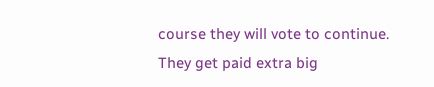course they will vote to continue. They get paid extra big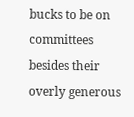bucks to be on committees besides their overly generous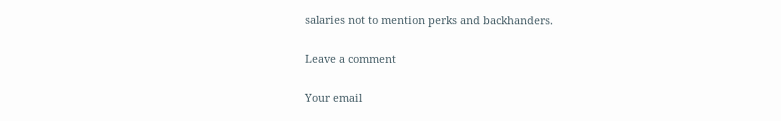salaries not to mention perks and backhanders.

Leave a comment

Your email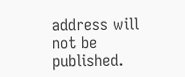address will not be published.